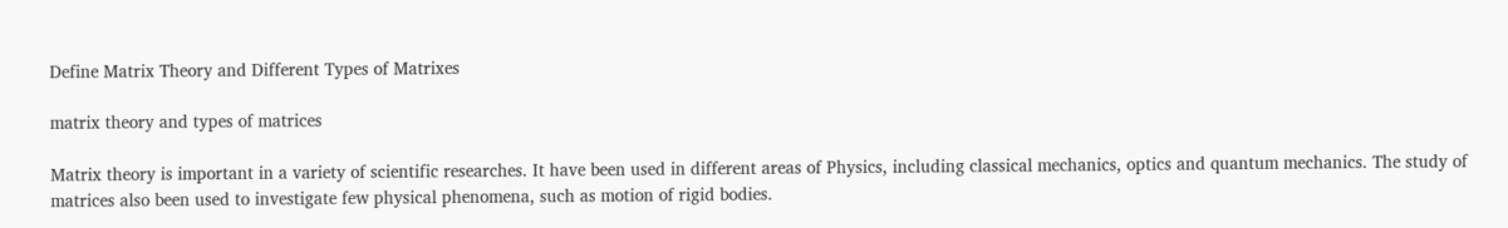Define Matrix Theory and Different Types of Matrixes

matrix theory and types of matrices

Matrix theory is important in a variety of scientific researches. It have been used in different areas of Physics, including classical mechanics, optics and quantum mechanics. The study of matrices also been used to investigate few physical phenomena, such as motion of rigid bodies.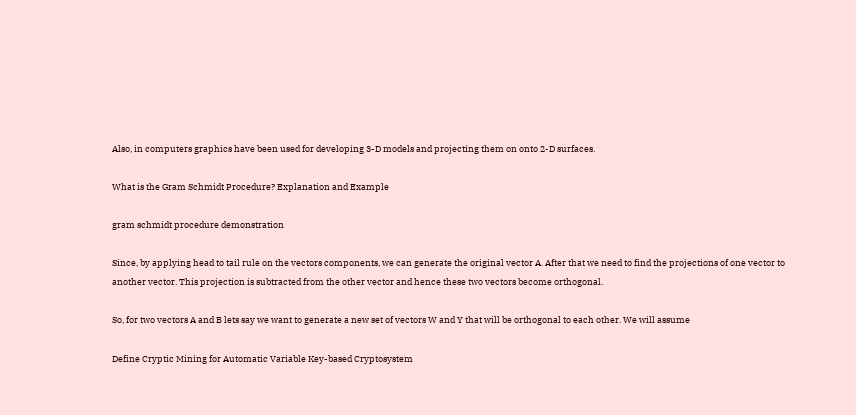Also, in computers graphics have been used for developing 3-D models and projecting them on onto 2-D surfaces.

What is the Gram Schmidt Procedure? Explanation and Example

gram schmidt procedure demonstration

Since, by applying head to tail rule on the vectors components, we can generate the original vector A. After that we need to find the projections of one vector to another vector. This projection is subtracted from the other vector and hence these two vectors become orthogonal.

So, for two vectors A and B lets say we want to generate a new set of vectors W and Y that will be orthogonal to each other. We will assume

Define Cryptic Mining for Automatic Variable Key-based Cryptosystem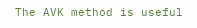The AVK method is useful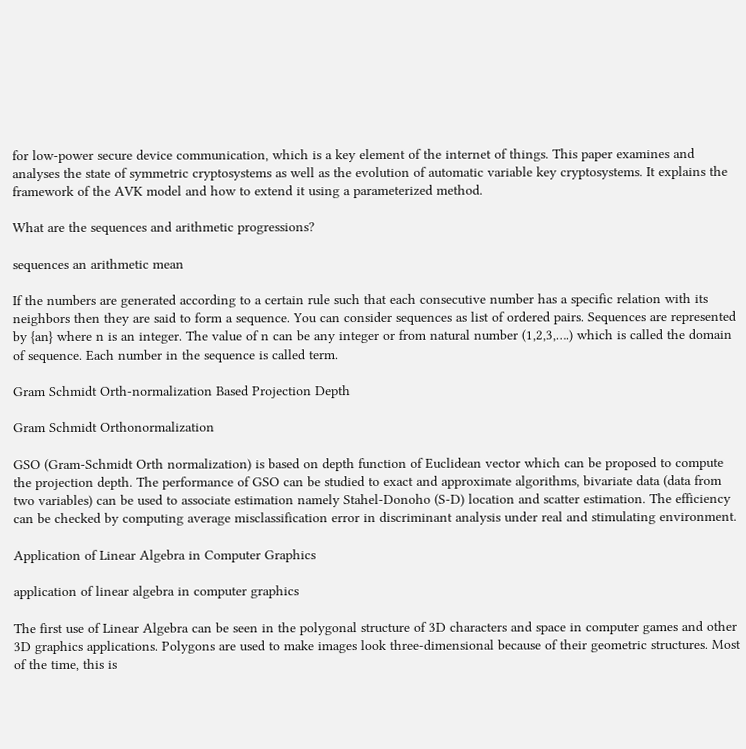for low-power secure device communication, which is a key element of the internet of things. This paper examines and analyses the state of symmetric cryptosystems as well as the evolution of automatic variable key cryptosystems. It explains the framework of the AVK model and how to extend it using a parameterized method.

What are the sequences and arithmetic progressions?

sequences an arithmetic mean

If the numbers are generated according to a certain rule such that each consecutive number has a specific relation with its neighbors then they are said to form a sequence. You can consider sequences as list of ordered pairs. Sequences are represented by {an} where n is an integer. The value of n can be any integer or from natural number (1,2,3,….) which is called the domain of sequence. Each number in the sequence is called term.

Gram Schmidt Orth-normalization Based Projection Depth

Gram Schmidt Orthonormalization

GSO (Gram-Schmidt Orth normalization) is based on depth function of Euclidean vector which can be proposed to compute the projection depth. The performance of GSO can be studied to exact and approximate algorithms, bivariate data (data from two variables) can be used to associate estimation namely Stahel-Donoho (S-D) location and scatter estimation. The efficiency can be checked by computing average misclassification error in discriminant analysis under real and stimulating environment.

Application of Linear Algebra in Computer Graphics

application of linear algebra in computer graphics

The first use of Linear Algebra can be seen in the polygonal structure of 3D characters and space in computer games and other 3D graphics applications. Polygons are used to make images look three-dimensional because of their geometric structures. Most of the time, this is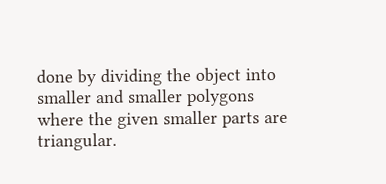done by dividing the object into smaller and smaller polygons where the given smaller parts are triangular.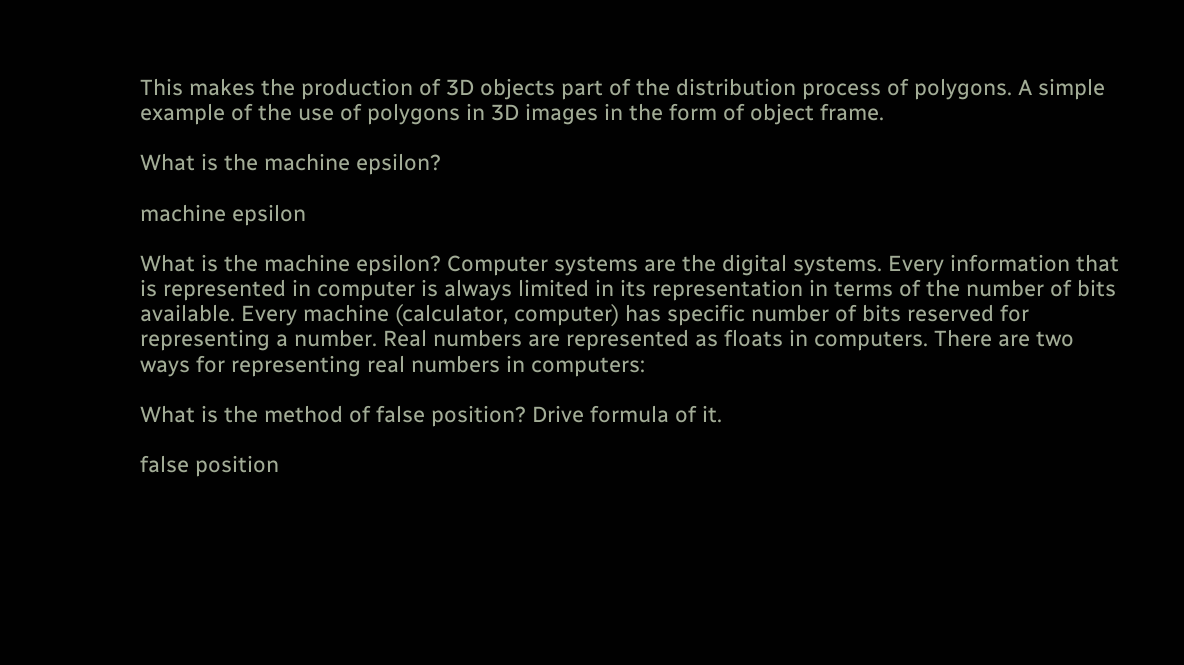This makes the production of 3D objects part of the distribution process of polygons. A simple example of the use of polygons in 3D images in the form of object frame.

What is the machine epsilon?

machine epsilon

What is the machine epsilon? Computer systems are the digital systems. Every information that is represented in computer is always limited in its representation in terms of the number of bits available. Every machine (calculator, computer) has specific number of bits reserved for representing a number. Real numbers are represented as floats in computers. There are two ways for representing real numbers in computers:

What is the method of false position? Drive formula of it.

false position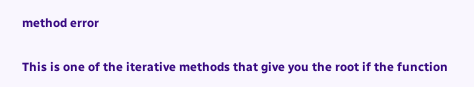method error

This is one of the iterative methods that give you the root if the function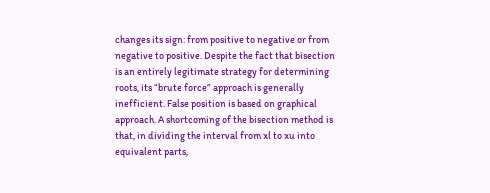changes its sign: from positive to negative or from negative to positive. Despite the fact that bisection is an entirely legitimate strategy for determining roots, its “brute force” approach is generally inefficient. False position is based on graphical approach. A shortcoming of the bisection method is that, in dividing the interval from xl to xu into equivalent parts,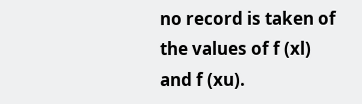no record is taken of the values of f (xl) and f (xu).